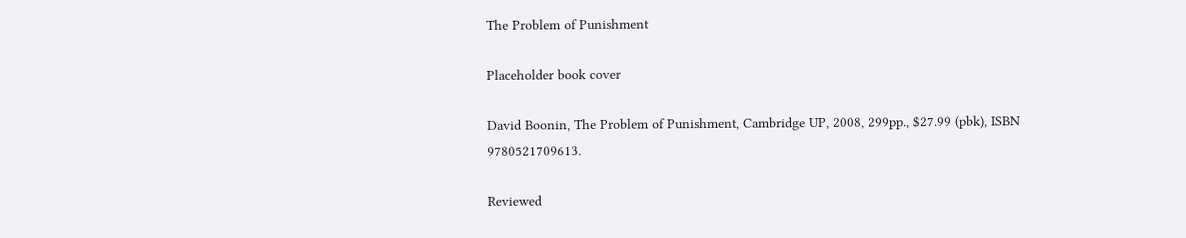The Problem of Punishment

Placeholder book cover

David Boonin, The Problem of Punishment, Cambridge UP, 2008, 299pp., $27.99 (pbk), ISBN 9780521709613.

Reviewed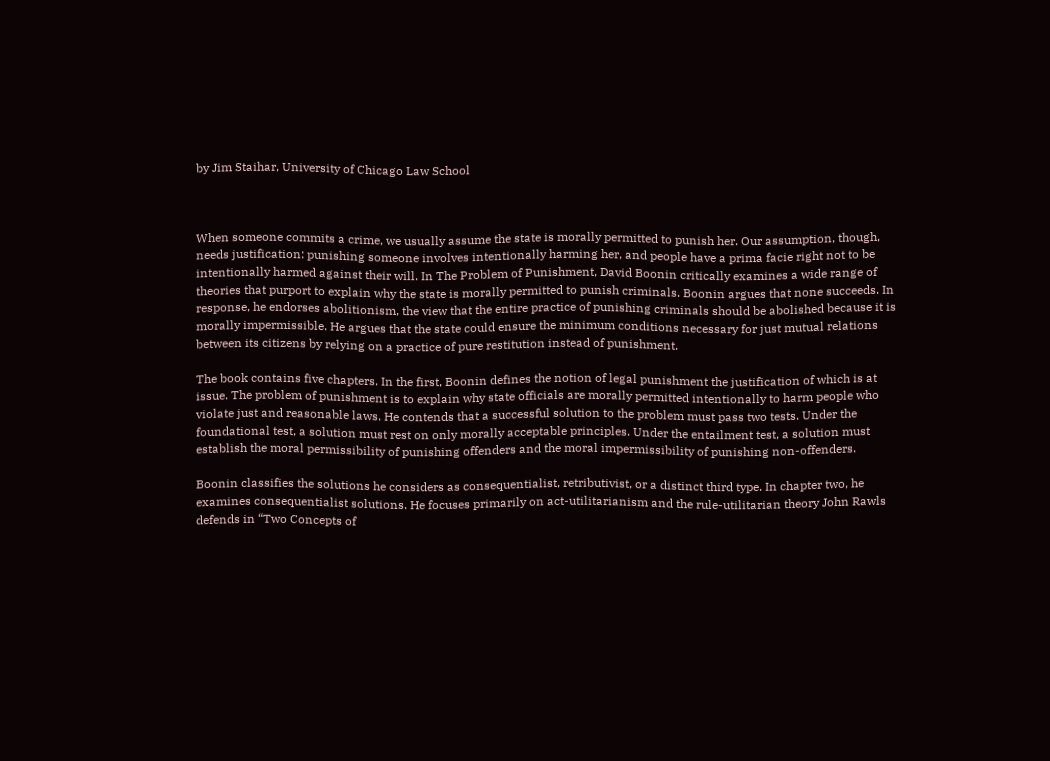by Jim Staihar, University of Chicago Law School



When someone commits a crime, we usually assume the state is morally permitted to punish her. Our assumption, though, needs justification: punishing someone involves intentionally harming her, and people have a prima facie right not to be intentionally harmed against their will. In The Problem of Punishment, David Boonin critically examines a wide range of theories that purport to explain why the state is morally permitted to punish criminals. Boonin argues that none succeeds. In response, he endorses abolitionism, the view that the entire practice of punishing criminals should be abolished because it is morally impermissible. He argues that the state could ensure the minimum conditions necessary for just mutual relations between its citizens by relying on a practice of pure restitution instead of punishment.

The book contains five chapters. In the first, Boonin defines the notion of legal punishment the justification of which is at issue. The problem of punishment is to explain why state officials are morally permitted intentionally to harm people who violate just and reasonable laws. He contends that a successful solution to the problem must pass two tests. Under the foundational test, a solution must rest on only morally acceptable principles. Under the entailment test, a solution must establish the moral permissibility of punishing offenders and the moral impermissibility of punishing non-offenders.

Boonin classifies the solutions he considers as consequentialist, retributivist, or a distinct third type. In chapter two, he examines consequentialist solutions. He focuses primarily on act-utilitarianism and the rule-utilitarian theory John Rawls defends in “Two Concepts of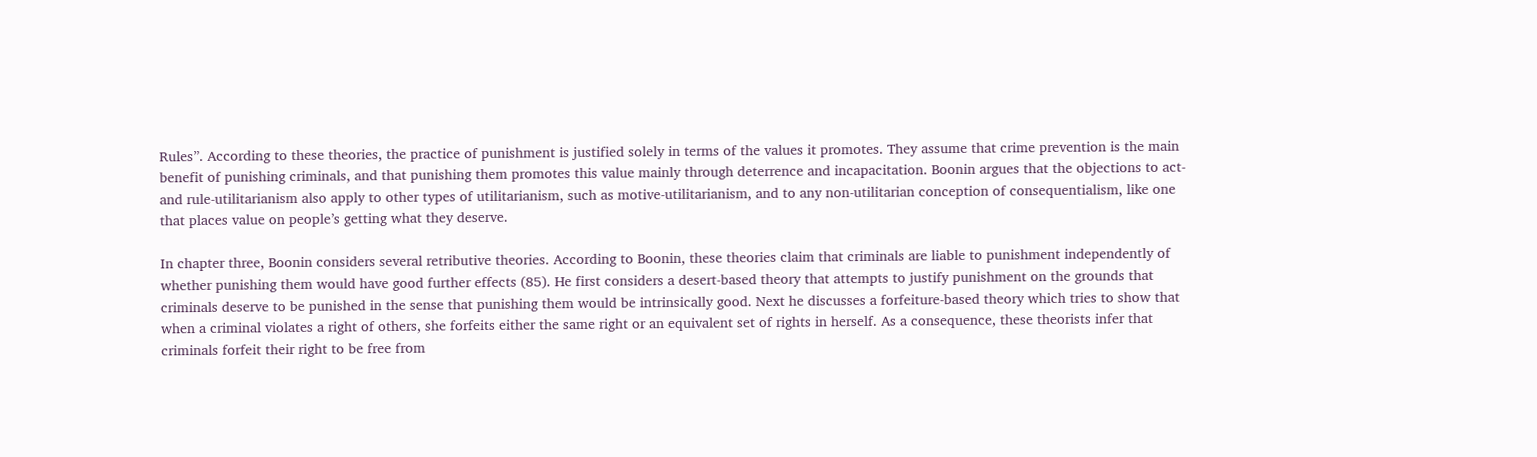Rules”. According to these theories, the practice of punishment is justified solely in terms of the values it promotes. They assume that crime prevention is the main benefit of punishing criminals, and that punishing them promotes this value mainly through deterrence and incapacitation. Boonin argues that the objections to act- and rule-utilitarianism also apply to other types of utilitarianism, such as motive-utilitarianism, and to any non-utilitarian conception of consequentialism, like one that places value on people’s getting what they deserve.

In chapter three, Boonin considers several retributive theories. According to Boonin, these theories claim that criminals are liable to punishment independently of whether punishing them would have good further effects (85). He first considers a desert-based theory that attempts to justify punishment on the grounds that criminals deserve to be punished in the sense that punishing them would be intrinsically good. Next he discusses a forfeiture-based theory which tries to show that when a criminal violates a right of others, she forfeits either the same right or an equivalent set of rights in herself. As a consequence, these theorists infer that criminals forfeit their right to be free from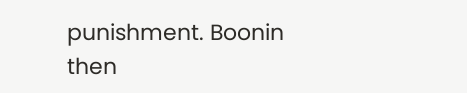punishment. Boonin then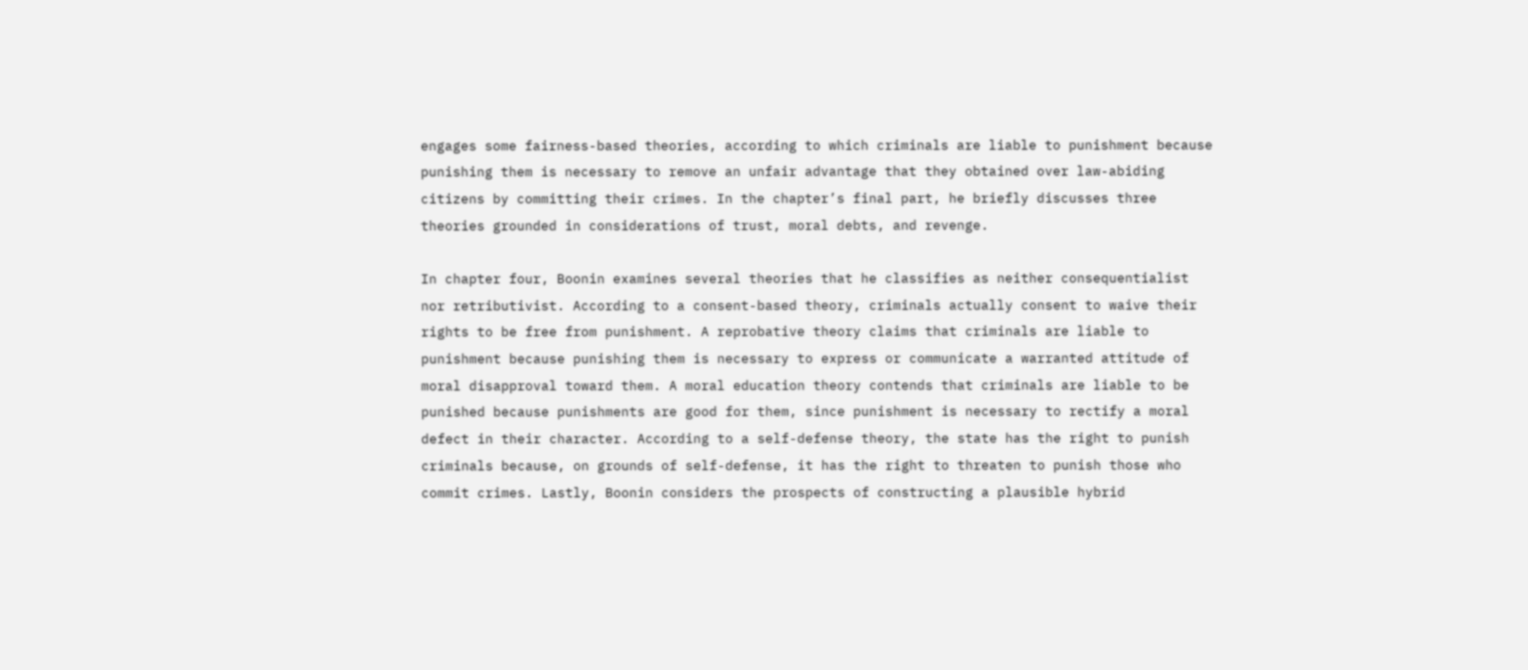engages some fairness-based theories, according to which criminals are liable to punishment because punishing them is necessary to remove an unfair advantage that they obtained over law-abiding citizens by committing their crimes. In the chapter’s final part, he briefly discusses three theories grounded in considerations of trust, moral debts, and revenge.

In chapter four, Boonin examines several theories that he classifies as neither consequentialist nor retributivist. According to a consent-based theory, criminals actually consent to waive their rights to be free from punishment. A reprobative theory claims that criminals are liable to punishment because punishing them is necessary to express or communicate a warranted attitude of moral disapproval toward them. A moral education theory contends that criminals are liable to be punished because punishments are good for them, since punishment is necessary to rectify a moral defect in their character. According to a self-defense theory, the state has the right to punish criminals because, on grounds of self-defense, it has the right to threaten to punish those who commit crimes. Lastly, Boonin considers the prospects of constructing a plausible hybrid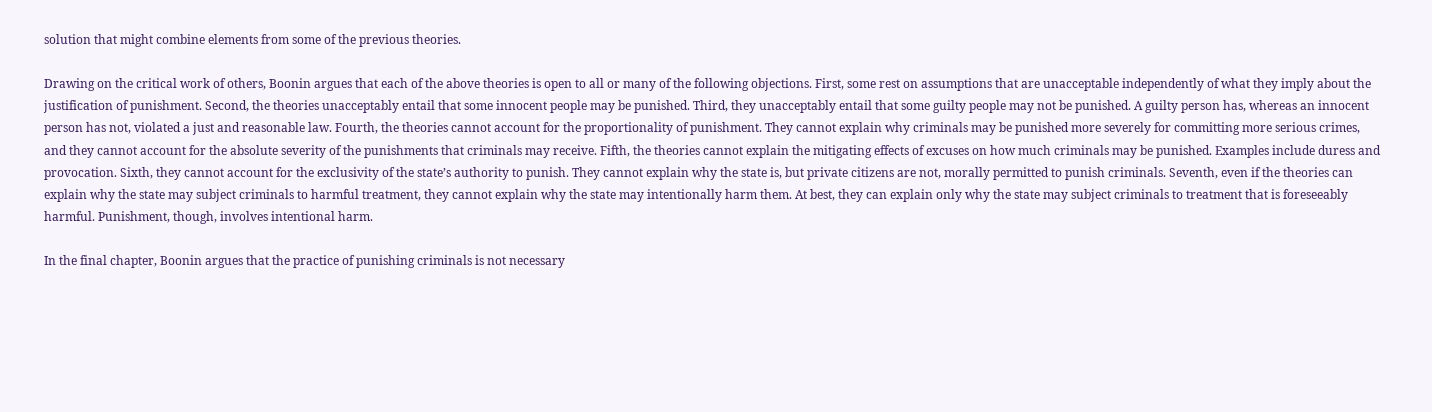solution that might combine elements from some of the previous theories.

Drawing on the critical work of others, Boonin argues that each of the above theories is open to all or many of the following objections. First, some rest on assumptions that are unacceptable independently of what they imply about the justification of punishment. Second, the theories unacceptably entail that some innocent people may be punished. Third, they unacceptably entail that some guilty people may not be punished. A guilty person has, whereas an innocent person has not, violated a just and reasonable law. Fourth, the theories cannot account for the proportionality of punishment. They cannot explain why criminals may be punished more severely for committing more serious crimes, and they cannot account for the absolute severity of the punishments that criminals may receive. Fifth, the theories cannot explain the mitigating effects of excuses on how much criminals may be punished. Examples include duress and provocation. Sixth, they cannot account for the exclusivity of the state’s authority to punish. They cannot explain why the state is, but private citizens are not, morally permitted to punish criminals. Seventh, even if the theories can explain why the state may subject criminals to harmful treatment, they cannot explain why the state may intentionally harm them. At best, they can explain only why the state may subject criminals to treatment that is foreseeably harmful. Punishment, though, involves intentional harm.

In the final chapter, Boonin argues that the practice of punishing criminals is not necessary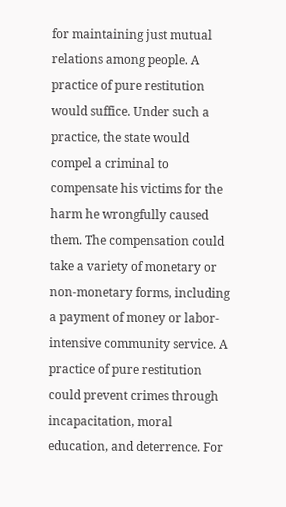for maintaining just mutual relations among people. A practice of pure restitution would suffice. Under such a practice, the state would compel a criminal to compensate his victims for the harm he wrongfully caused them. The compensation could take a variety of monetary or non-monetary forms, including a payment of money or labor-intensive community service. A practice of pure restitution could prevent crimes through incapacitation, moral education, and deterrence. For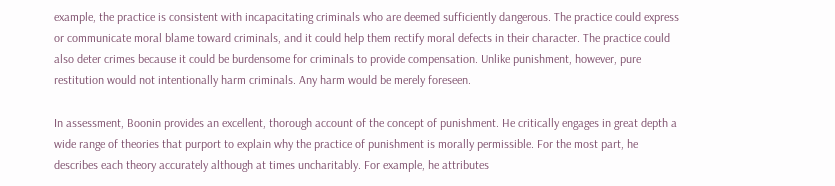example, the practice is consistent with incapacitating criminals who are deemed sufficiently dangerous. The practice could express or communicate moral blame toward criminals, and it could help them rectify moral defects in their character. The practice could also deter crimes because it could be burdensome for criminals to provide compensation. Unlike punishment, however, pure restitution would not intentionally harm criminals. Any harm would be merely foreseen.

In assessment, Boonin provides an excellent, thorough account of the concept of punishment. He critically engages in great depth a wide range of theories that purport to explain why the practice of punishment is morally permissible. For the most part, he describes each theory accurately although at times uncharitably. For example, he attributes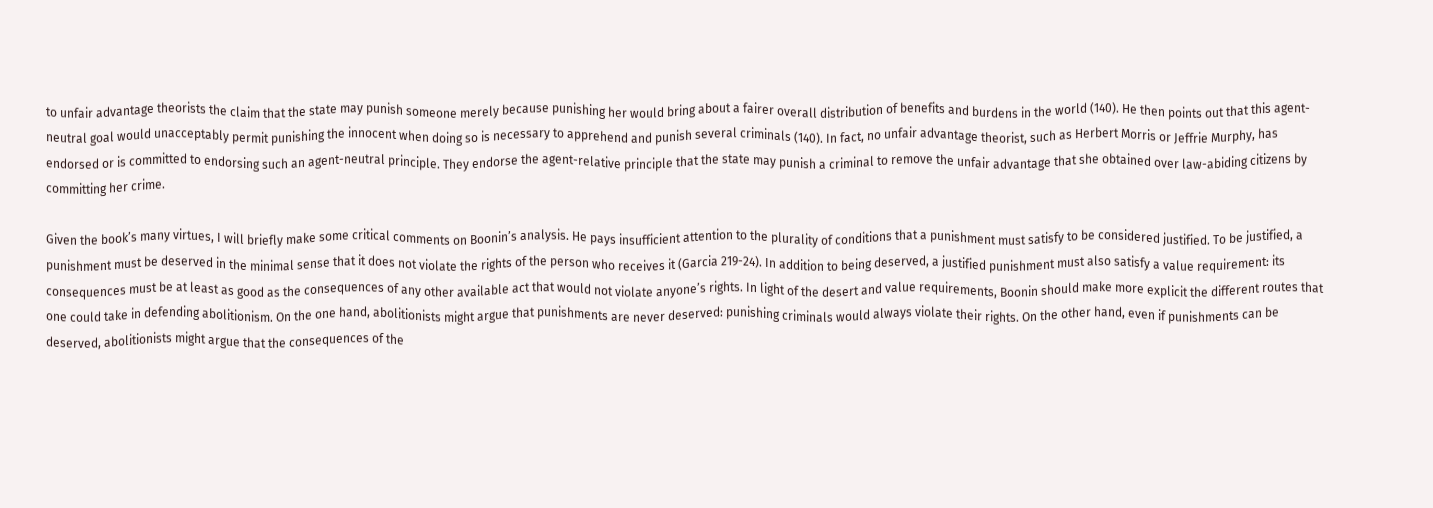to unfair advantage theorists the claim that the state may punish someone merely because punishing her would bring about a fairer overall distribution of benefits and burdens in the world (140). He then points out that this agent-neutral goal would unacceptably permit punishing the innocent when doing so is necessary to apprehend and punish several criminals (140). In fact, no unfair advantage theorist, such as Herbert Morris or Jeffrie Murphy, has endorsed or is committed to endorsing such an agent-neutral principle. They endorse the agent-relative principle that the state may punish a criminal to remove the unfair advantage that she obtained over law-abiding citizens by committing her crime.

Given the book’s many virtues, I will briefly make some critical comments on Boonin’s analysis. He pays insufficient attention to the plurality of conditions that a punishment must satisfy to be considered justified. To be justified, a punishment must be deserved in the minimal sense that it does not violate the rights of the person who receives it (Garcia 219-24). In addition to being deserved, a justified punishment must also satisfy a value requirement: its consequences must be at least as good as the consequences of any other available act that would not violate anyone’s rights. In light of the desert and value requirements, Boonin should make more explicit the different routes that one could take in defending abolitionism. On the one hand, abolitionists might argue that punishments are never deserved: punishing criminals would always violate their rights. On the other hand, even if punishments can be deserved, abolitionists might argue that the consequences of the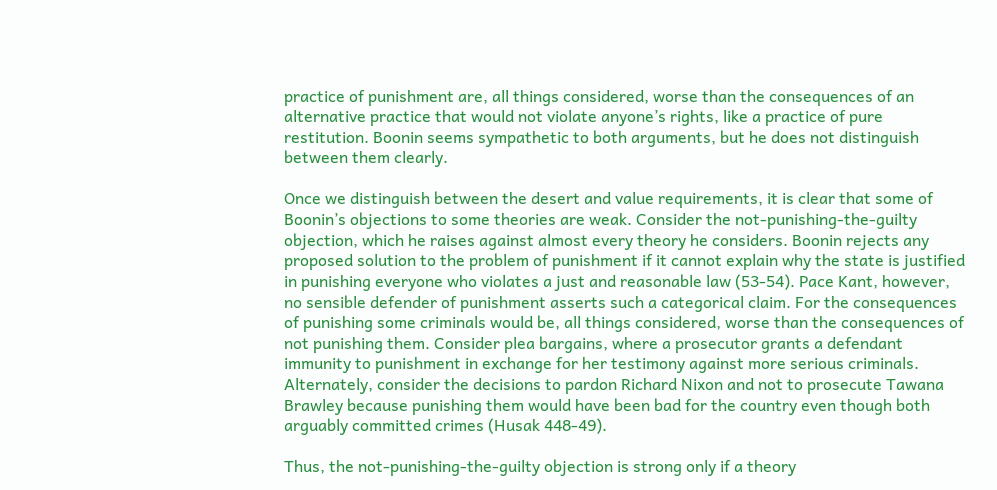practice of punishment are, all things considered, worse than the consequences of an alternative practice that would not violate anyone’s rights, like a practice of pure restitution. Boonin seems sympathetic to both arguments, but he does not distinguish between them clearly.

Once we distinguish between the desert and value requirements, it is clear that some of Boonin’s objections to some theories are weak. Consider the not-punishing-the-guilty objection, which he raises against almost every theory he considers. Boonin rejects any proposed solution to the problem of punishment if it cannot explain why the state is justified in punishing everyone who violates a just and reasonable law (53-54). Pace Kant, however, no sensible defender of punishment asserts such a categorical claim. For the consequences of punishing some criminals would be, all things considered, worse than the consequences of not punishing them. Consider plea bargains, where a prosecutor grants a defendant immunity to punishment in exchange for her testimony against more serious criminals. Alternately, consider the decisions to pardon Richard Nixon and not to prosecute Tawana Brawley because punishing them would have been bad for the country even though both arguably committed crimes (Husak 448-49).

Thus, the not-punishing-the-guilty objection is strong only if a theory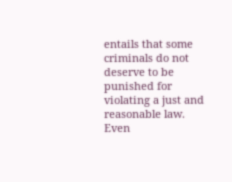entails that some criminals do not deserve to be punished for violating a just and reasonable law. Even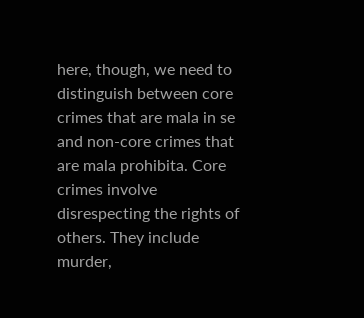here, though, we need to distinguish between core crimes that are mala in se and non-core crimes that are mala prohibita. Core crimes involve disrespecting the rights of others. They include murder,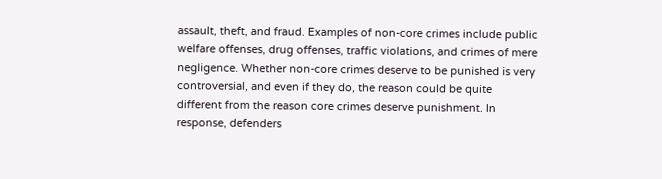assault, theft, and fraud. Examples of non-core crimes include public welfare offenses, drug offenses, traffic violations, and crimes of mere negligence. Whether non-core crimes deserve to be punished is very controversial, and even if they do, the reason could be quite different from the reason core crimes deserve punishment. In response, defenders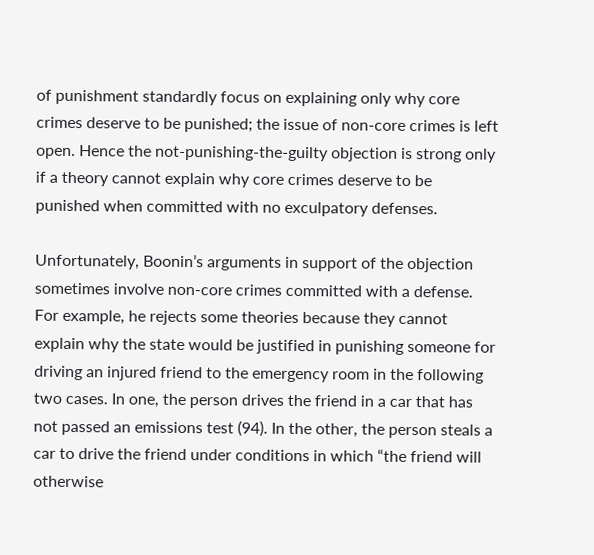of punishment standardly focus on explaining only why core crimes deserve to be punished; the issue of non-core crimes is left open. Hence the not-punishing-the-guilty objection is strong only if a theory cannot explain why core crimes deserve to be punished when committed with no exculpatory defenses.

Unfortunately, Boonin’s arguments in support of the objection sometimes involve non-core crimes committed with a defense. For example, he rejects some theories because they cannot explain why the state would be justified in punishing someone for driving an injured friend to the emergency room in the following two cases. In one, the person drives the friend in a car that has not passed an emissions test (94). In the other, the person steals a car to drive the friend under conditions in which “the friend will otherwise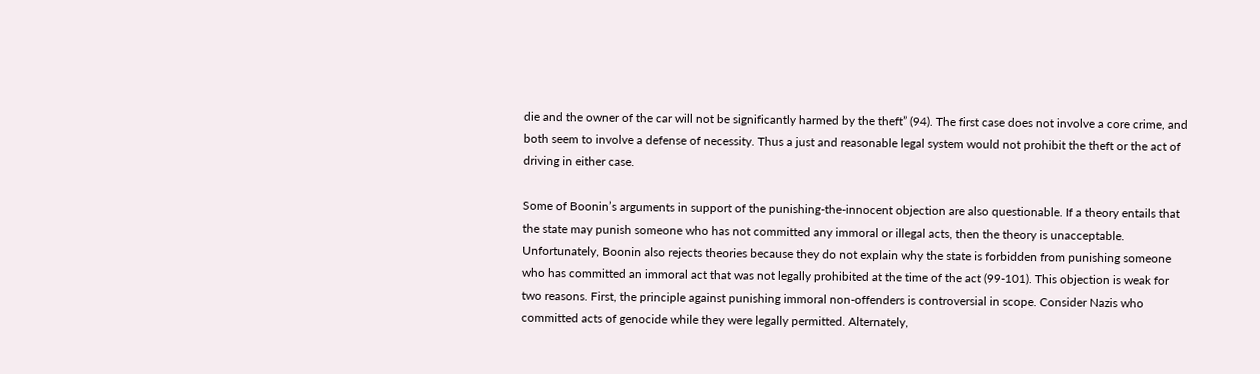die and the owner of the car will not be significantly harmed by the theft” (94). The first case does not involve a core crime, and both seem to involve a defense of necessity. Thus a just and reasonable legal system would not prohibit the theft or the act of driving in either case.

Some of Boonin’s arguments in support of the punishing-the-innocent objection are also questionable. If a theory entails that the state may punish someone who has not committed any immoral or illegal acts, then the theory is unacceptable. Unfortunately, Boonin also rejects theories because they do not explain why the state is forbidden from punishing someone who has committed an immoral act that was not legally prohibited at the time of the act (99-101). This objection is weak for two reasons. First, the principle against punishing immoral non-offenders is controversial in scope. Consider Nazis who committed acts of genocide while they were legally permitted. Alternately,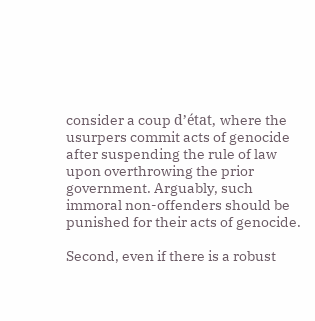consider a coup d’état, where the usurpers commit acts of genocide after suspending the rule of law upon overthrowing the prior government. Arguably, such immoral non-offenders should be punished for their acts of genocide.

Second, even if there is a robust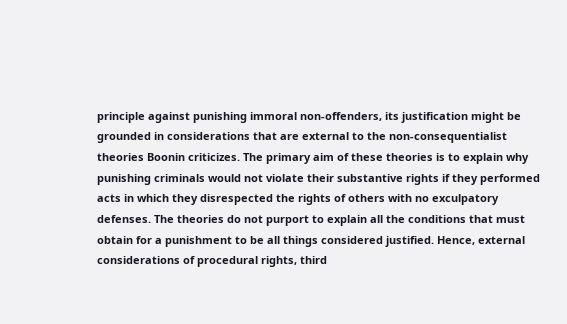principle against punishing immoral non-offenders, its justification might be grounded in considerations that are external to the non-consequentialist theories Boonin criticizes. The primary aim of these theories is to explain why punishing criminals would not violate their substantive rights if they performed acts in which they disrespected the rights of others with no exculpatory defenses. The theories do not purport to explain all the conditions that must obtain for a punishment to be all things considered justified. Hence, external considerations of procedural rights, third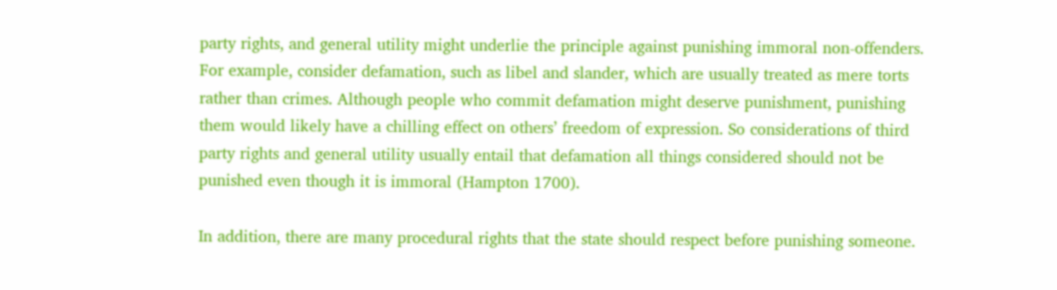party rights, and general utility might underlie the principle against punishing immoral non-offenders. For example, consider defamation, such as libel and slander, which are usually treated as mere torts rather than crimes. Although people who commit defamation might deserve punishment, punishing them would likely have a chilling effect on others’ freedom of expression. So considerations of third party rights and general utility usually entail that defamation all things considered should not be punished even though it is immoral (Hampton 1700).

In addition, there are many procedural rights that the state should respect before punishing someone.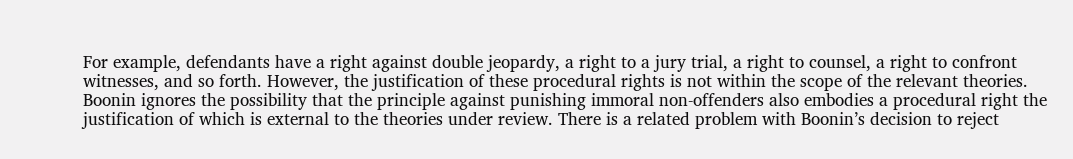For example, defendants have a right against double jeopardy, a right to a jury trial, a right to counsel, a right to confront witnesses, and so forth. However, the justification of these procedural rights is not within the scope of the relevant theories. Boonin ignores the possibility that the principle against punishing immoral non-offenders also embodies a procedural right the justification of which is external to the theories under review. There is a related problem with Boonin’s decision to reject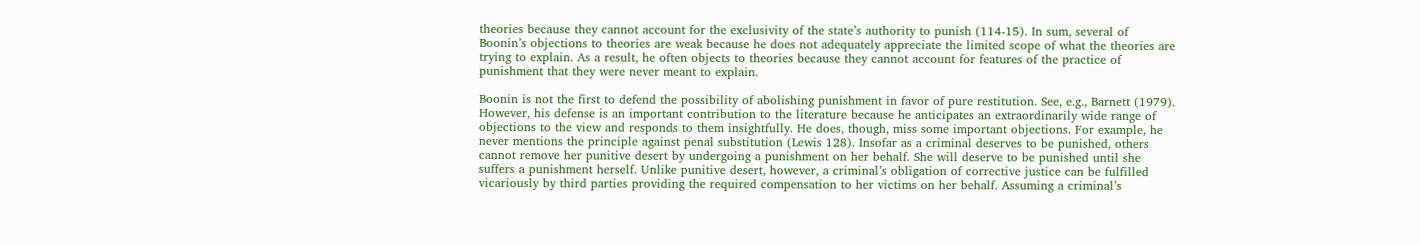theories because they cannot account for the exclusivity of the state’s authority to punish (114-15). In sum, several of Boonin’s objections to theories are weak because he does not adequately appreciate the limited scope of what the theories are trying to explain. As a result, he often objects to theories because they cannot account for features of the practice of punishment that they were never meant to explain.

Boonin is not the first to defend the possibility of abolishing punishment in favor of pure restitution. See, e.g., Barnett (1979). However, his defense is an important contribution to the literature because he anticipates an extraordinarily wide range of objections to the view and responds to them insightfully. He does, though, miss some important objections. For example, he never mentions the principle against penal substitution (Lewis 128). Insofar as a criminal deserves to be punished, others cannot remove her punitive desert by undergoing a punishment on her behalf. She will deserve to be punished until she suffers a punishment herself. Unlike punitive desert, however, a criminal’s obligation of corrective justice can be fulfilled vicariously by third parties providing the required compensation to her victims on her behalf. Assuming a criminal’s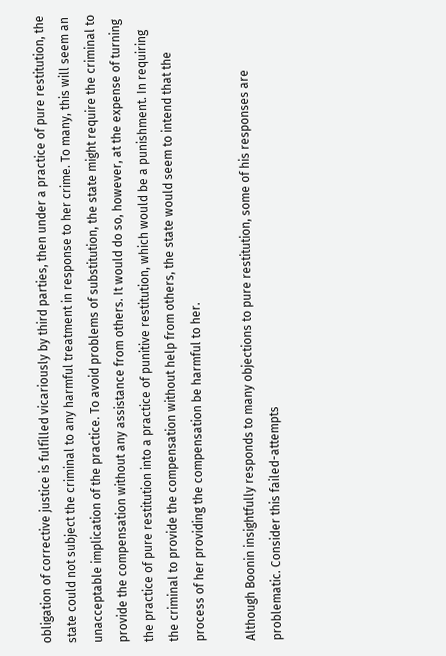obligation of corrective justice is fulfilled vicariously by third parties, then under a practice of pure restitution, the state could not subject the criminal to any harmful treatment in response to her crime. To many, this will seem an unacceptable implication of the practice. To avoid problems of substitution, the state might require the criminal to provide the compensation without any assistance from others. It would do so, however, at the expense of turning the practice of pure restitution into a practice of punitive restitution, which would be a punishment. In requiring the criminal to provide the compensation without help from others, the state would seem to intend that the process of her providing the compensation be harmful to her.

Although Boonin insightfully responds to many objections to pure restitution, some of his responses are problematic. Consider this failed-attempts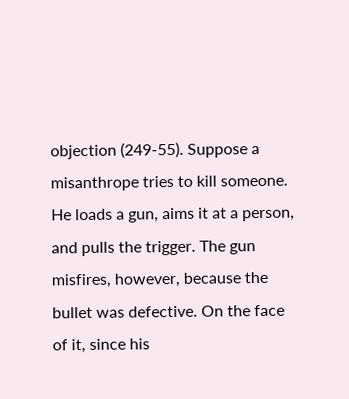objection (249-55). Suppose a misanthrope tries to kill someone. He loads a gun, aims it at a person, and pulls the trigger. The gun misfires, however, because the bullet was defective. On the face of it, since his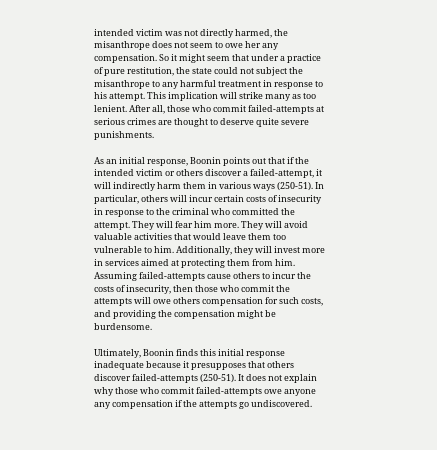intended victim was not directly harmed, the misanthrope does not seem to owe her any compensation. So it might seem that under a practice of pure restitution, the state could not subject the misanthrope to any harmful treatment in response to his attempt. This implication will strike many as too lenient. After all, those who commit failed-attempts at serious crimes are thought to deserve quite severe punishments.

As an initial response, Boonin points out that if the intended victim or others discover a failed-attempt, it will indirectly harm them in various ways (250-51). In particular, others will incur certain costs of insecurity in response to the criminal who committed the attempt. They will fear him more. They will avoid valuable activities that would leave them too vulnerable to him. Additionally, they will invest more in services aimed at protecting them from him. Assuming failed-attempts cause others to incur the costs of insecurity, then those who commit the attempts will owe others compensation for such costs, and providing the compensation might be burdensome.

Ultimately, Boonin finds this initial response inadequate because it presupposes that others discover failed-attempts (250-51). It does not explain why those who commit failed-attempts owe anyone any compensation if the attempts go undiscovered.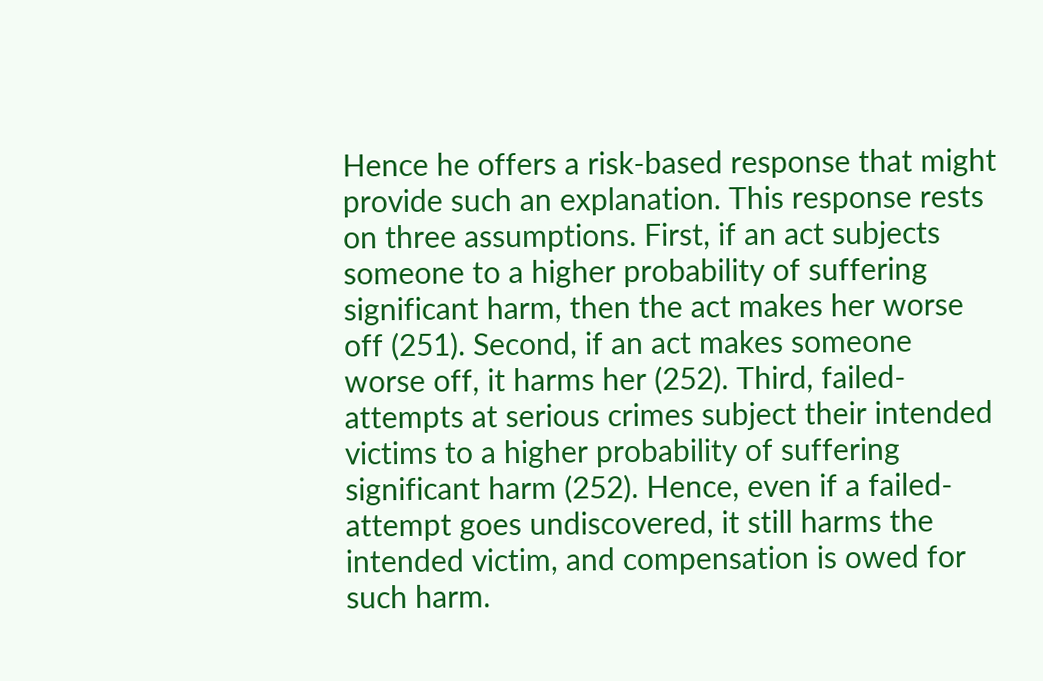Hence he offers a risk-based response that might provide such an explanation. This response rests on three assumptions. First, if an act subjects someone to a higher probability of suffering significant harm, then the act makes her worse off (251). Second, if an act makes someone worse off, it harms her (252). Third, failed-attempts at serious crimes subject their intended victims to a higher probability of suffering significant harm (252). Hence, even if a failed-attempt goes undiscovered, it still harms the intended victim, and compensation is owed for such harm.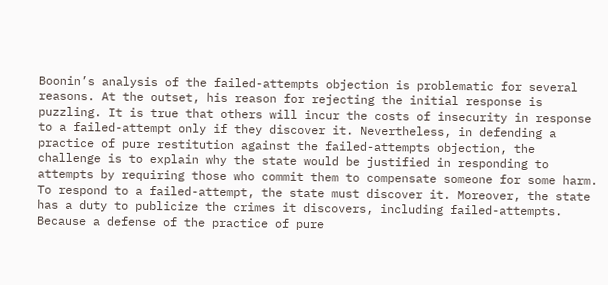Boonin’s analysis of the failed-attempts objection is problematic for several reasons. At the outset, his reason for rejecting the initial response is puzzling. It is true that others will incur the costs of insecurity in response to a failed-attempt only if they discover it. Nevertheless, in defending a practice of pure restitution against the failed-attempts objection, the challenge is to explain why the state would be justified in responding to attempts by requiring those who commit them to compensate someone for some harm. To respond to a failed-attempt, the state must discover it. Moreover, the state has a duty to publicize the crimes it discovers, including failed-attempts. Because a defense of the practice of pure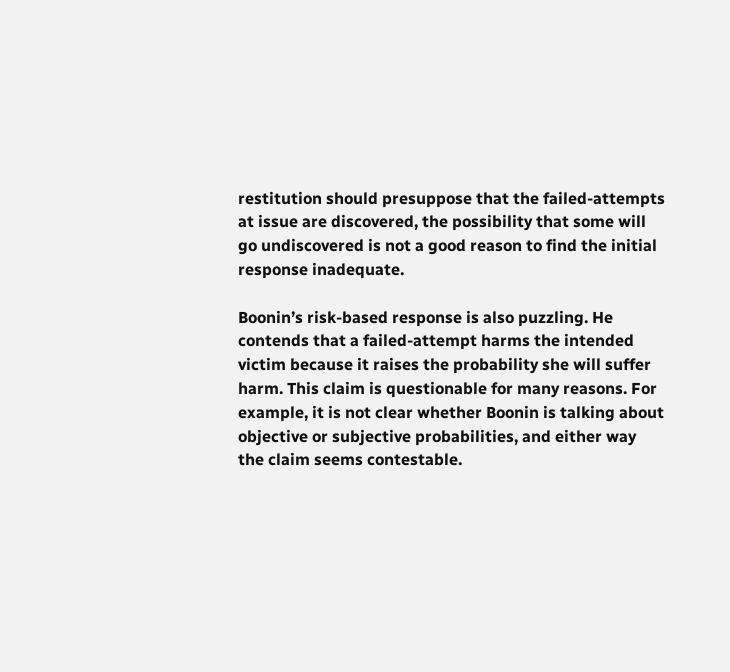restitution should presuppose that the failed-attempts at issue are discovered, the possibility that some will go undiscovered is not a good reason to find the initial response inadequate.

Boonin’s risk-based response is also puzzling. He contends that a failed-attempt harms the intended victim because it raises the probability she will suffer harm. This claim is questionable for many reasons. For example, it is not clear whether Boonin is talking about objective or subjective probabilities, and either way the claim seems contestable.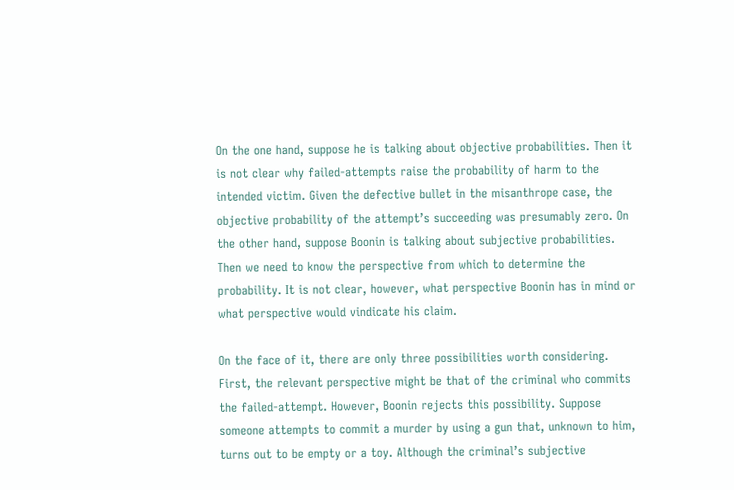On the one hand, suppose he is talking about objective probabilities. Then it is not clear why failed-attempts raise the probability of harm to the intended victim. Given the defective bullet in the misanthrope case, the objective probability of the attempt’s succeeding was presumably zero. On the other hand, suppose Boonin is talking about subjective probabilities. Then we need to know the perspective from which to determine the probability. It is not clear, however, what perspective Boonin has in mind or what perspective would vindicate his claim.

On the face of it, there are only three possibilities worth considering. First, the relevant perspective might be that of the criminal who commits the failed-attempt. However, Boonin rejects this possibility. Suppose someone attempts to commit a murder by using a gun that, unknown to him, turns out to be empty or a toy. Although the criminal’s subjective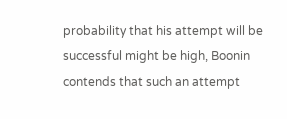probability that his attempt will be successful might be high, Boonin contends that such an attempt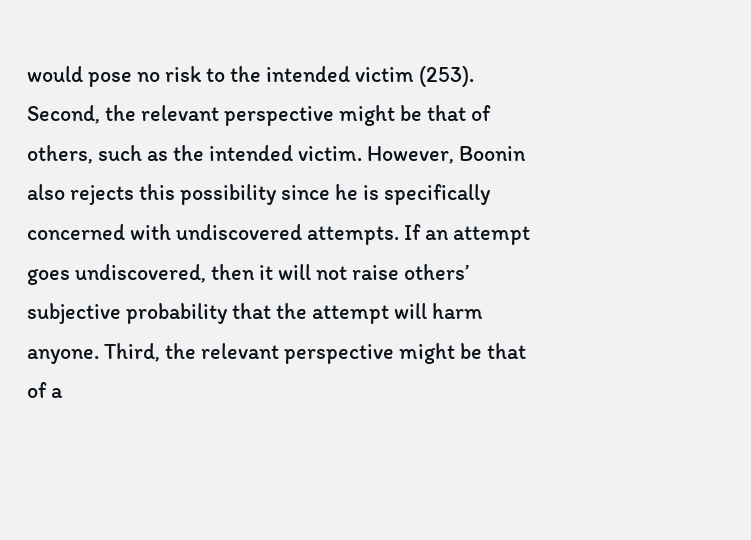would pose no risk to the intended victim (253). Second, the relevant perspective might be that of others, such as the intended victim. However, Boonin also rejects this possibility since he is specifically concerned with undiscovered attempts. If an attempt goes undiscovered, then it will not raise others’ subjective probability that the attempt will harm anyone. Third, the relevant perspective might be that of a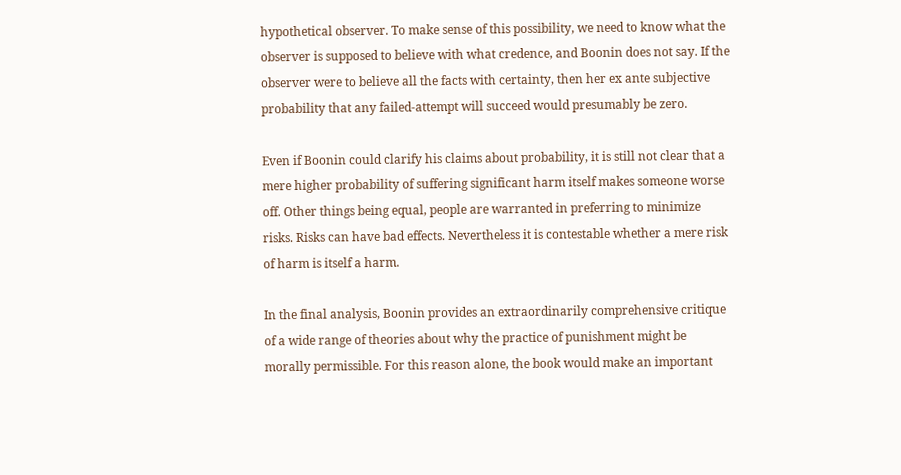hypothetical observer. To make sense of this possibility, we need to know what the observer is supposed to believe with what credence, and Boonin does not say. If the observer were to believe all the facts with certainty, then her ex ante subjective probability that any failed-attempt will succeed would presumably be zero.

Even if Boonin could clarify his claims about probability, it is still not clear that a mere higher probability of suffering significant harm itself makes someone worse off. Other things being equal, people are warranted in preferring to minimize risks. Risks can have bad effects. Nevertheless it is contestable whether a mere risk of harm is itself a harm.

In the final analysis, Boonin provides an extraordinarily comprehensive critique of a wide range of theories about why the practice of punishment might be morally permissible. For this reason alone, the book would make an important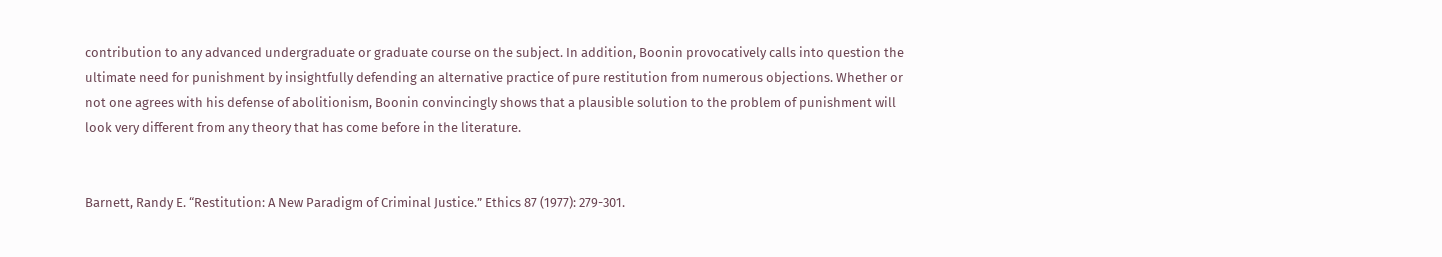contribution to any advanced undergraduate or graduate course on the subject. In addition, Boonin provocatively calls into question the ultimate need for punishment by insightfully defending an alternative practice of pure restitution from numerous objections. Whether or not one agrees with his defense of abolitionism, Boonin convincingly shows that a plausible solution to the problem of punishment will look very different from any theory that has come before in the literature.


Barnett, Randy E. “Restitution: A New Paradigm of Criminal Justice.” Ethics 87 (1977): 279-301.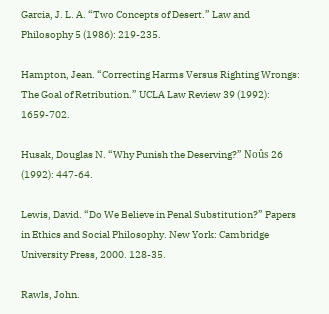Garcia, J. L. A. “Two Concepts of Desert.” Law and Philosophy 5 (1986): 219-235.

Hampton, Jean. “Correcting Harms Versus Righting Wrongs: The Goal of Retribution.” UCLA Law Review 39 (1992): 1659-702.

Husak, Douglas N. “Why Punish the Deserving?” Noûs 26 (1992): 447-64.

Lewis, David. “Do We Believe in Penal Substitution?” Papers in Ethics and Social Philosophy. New York: Cambridge University Press, 2000. 128-35.

Rawls, John.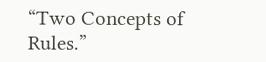“Two Concepts of Rules.”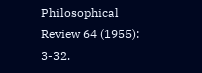Philosophical Review 64 (1955): 3-32.